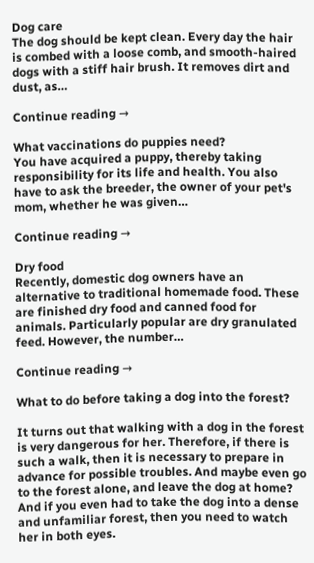Dog care
The dog should be kept clean. Every day the hair is combed with a loose comb, and smooth-haired dogs with a stiff hair brush. It removes dirt and dust, as…

Continue reading →

What vaccinations do puppies need?
You have acquired a puppy, thereby taking responsibility for its life and health. You also have to ask the breeder, the owner of your pet's mom, whether he was given…

Continue reading →

Dry food
Recently, domestic dog owners have an alternative to traditional homemade food. These are finished dry food and canned food for animals. Particularly popular are dry granulated feed. However, the number…

Continue reading →

What to do before taking a dog into the forest?

It turns out that walking with a dog in the forest is very dangerous for her. Therefore, if there is such a walk, then it is necessary to prepare in advance for possible troubles. And maybe even go to the forest alone, and leave the dog at home? And if you even had to take the dog into a dense and unfamiliar forest, then you need to watch her in both eyes.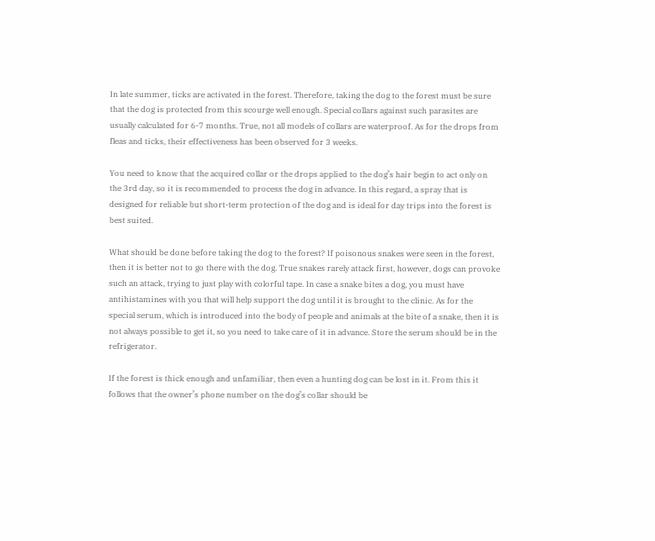In late summer, ticks are activated in the forest. Therefore, taking the dog to the forest must be sure that the dog is protected from this scourge well enough. Special collars against such parasites are usually calculated for 6-7 months. True, not all models of collars are waterproof. As for the drops from fleas and ticks, their effectiveness has been observed for 3 weeks.

You need to know that the acquired collar or the drops applied to the dog’s hair begin to act only on the 3rd day, so it is recommended to process the dog in advance. In this regard, a spray that is designed for reliable but short-term protection of the dog and is ideal for day trips into the forest is best suited.

What should be done before taking the dog to the forest? If poisonous snakes were seen in the forest, then it is better not to go there with the dog. True snakes rarely attack first, however, dogs can provoke such an attack, trying to just play with colorful tape. In case a snake bites a dog, you must have antihistamines with you that will help support the dog until it is brought to the clinic. As for the special serum, which is introduced into the body of people and animals at the bite of a snake, then it is not always possible to get it, so you need to take care of it in advance. Store the serum should be in the refrigerator.

If the forest is thick enough and unfamiliar, then even a hunting dog can be lost in it. From this it follows that the owner’s phone number on the dog’s collar should be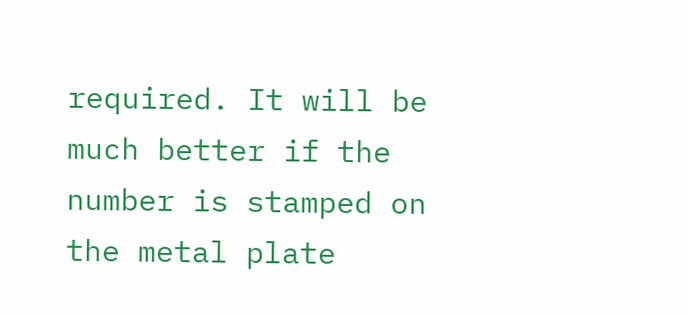required. It will be much better if the number is stamped on the metal plate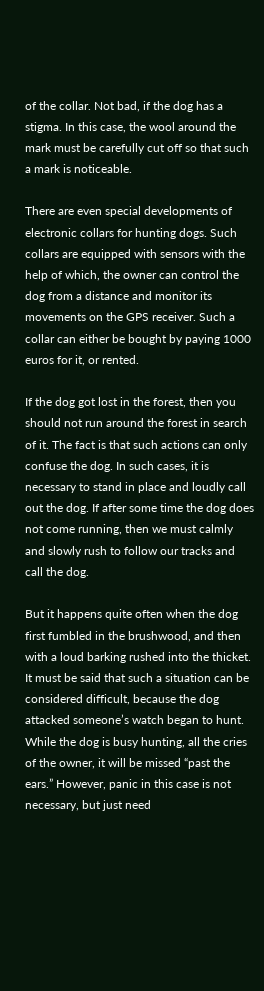of the collar. Not bad, if the dog has a stigma. In this case, the wool around the mark must be carefully cut off so that such a mark is noticeable.

There are even special developments of electronic collars for hunting dogs. Such collars are equipped with sensors with the help of which, the owner can control the dog from a distance and monitor its movements on the GPS receiver. Such a collar can either be bought by paying 1000 euros for it, or rented.

If the dog got lost in the forest, then you should not run around the forest in search of it. The fact is that such actions can only confuse the dog. In such cases, it is necessary to stand in place and loudly call out the dog. If after some time the dog does not come running, then we must calmly and slowly rush to follow our tracks and call the dog.

But it happens quite often when the dog first fumbled in the brushwood, and then with a loud barking rushed into the thicket. It must be said that such a situation can be considered difficult, because the dog attacked someone’s watch began to hunt. While the dog is busy hunting, all the cries of the owner, it will be missed “past the ears.” However, panic in this case is not necessary, but just need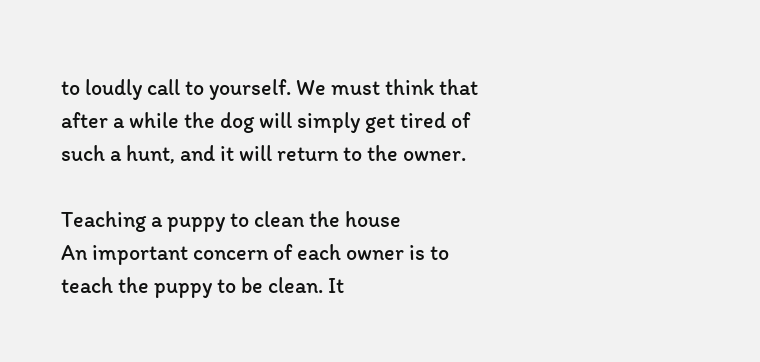to loudly call to yourself. We must think that after a while the dog will simply get tired of such a hunt, and it will return to the owner.

Teaching a puppy to clean the house
An important concern of each owner is to teach the puppy to be clean. It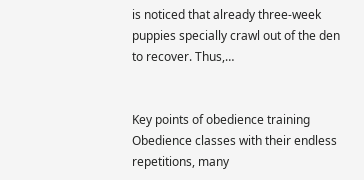is noticed that already three-week puppies specially crawl out of the den to recover. Thus,…


Key points of obedience training
Obedience classes with their endless repetitions, many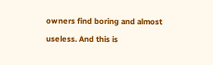owners find boring and almost useless. And this is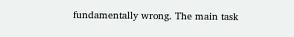fundamentally wrong. The main task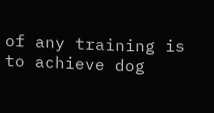of any training is to achieve dog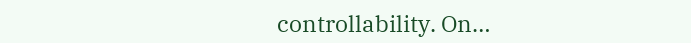controllability. On…